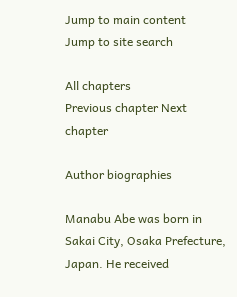Jump to main content
Jump to site search

All chapters
Previous chapter Next chapter

Author biographies

Manabu Abe was born in Sakai City, Osaka Prefecture, Japan. He received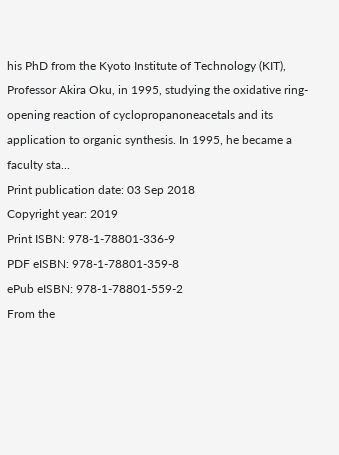his PhD from the Kyoto Institute of Technology (KIT), Professor Akira Oku, in 1995, studying the oxidative ring-opening reaction of cyclopropanoneacetals and its application to organic synthesis. In 1995, he became a faculty sta...
Print publication date: 03 Sep 2018
Copyright year: 2019
Print ISBN: 978-1-78801-336-9
PDF eISBN: 978-1-78801-359-8
ePub eISBN: 978-1-78801-559-2
From the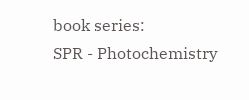book series:
SPR - Photochemistry